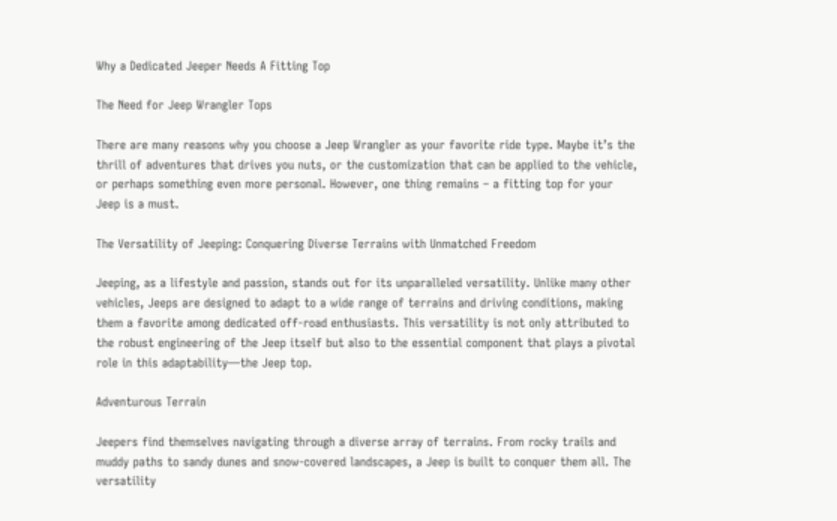Why a Dedicated Jeeper Needs A Fitting Top

The Need for Jeep Wrangler Tops

There are many reasons why you choose a Jeep Wrangler as your favorite ride type. Maybe it’s the thrill of adventures that drives you nuts, or the customization that can be applied to the vehicle, or perhaps something even more personal. However, one thing remains – a fitting top for your Jeep is a must.

The Versatility of Jeeping: Conquering Diverse Terrains with Unmatched Freedom

Jeeping, as a lifestyle and passion, stands out for its unparalleled versatility. Unlike many other vehicles, Jeeps are designed to adapt to a wide range of terrains and driving conditions, making them a favorite among dedicated off-road enthusiasts. This versatility is not only attributed to the robust engineering of the Jeep itself but also to the essential component that plays a pivotal role in this adaptability—the Jeep top.

Adventurous Terrain

Jeepers find themselves navigating through a diverse array of terrains. From rocky trails and muddy paths to sandy dunes and snow-covered landscapes, a Jeep is built to conquer them all. The versatility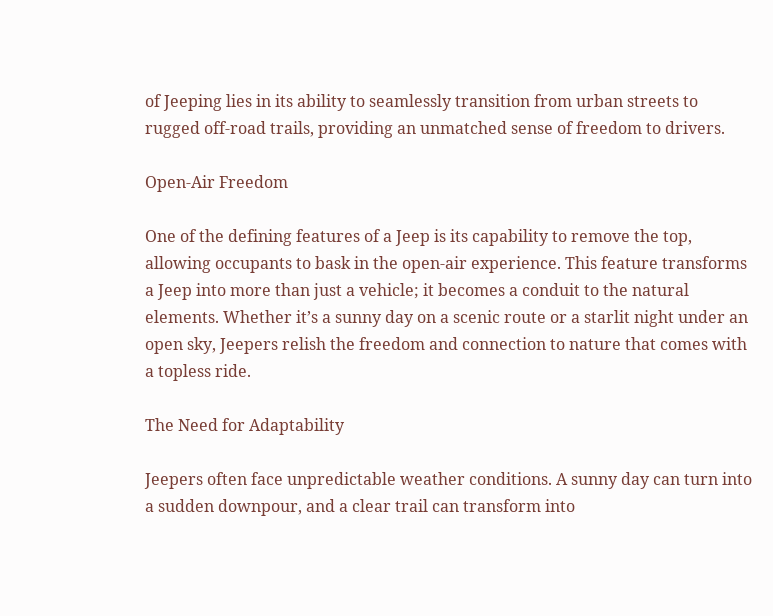of Jeeping lies in its ability to seamlessly transition from urban streets to rugged off-road trails, providing an unmatched sense of freedom to drivers.

Open-Air Freedom

One of the defining features of a Jeep is its capability to remove the top, allowing occupants to bask in the open-air experience. This feature transforms a Jeep into more than just a vehicle; it becomes a conduit to the natural elements. Whether it’s a sunny day on a scenic route or a starlit night under an open sky, Jeepers relish the freedom and connection to nature that comes with a topless ride.

The Need for Adaptability

Jeepers often face unpredictable weather conditions. A sunny day can turn into a sudden downpour, and a clear trail can transform into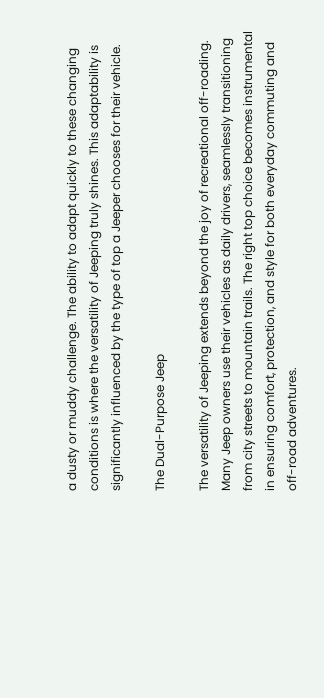a dusty or muddy challenge. The ability to adapt quickly to these changing conditions is where the versatility of Jeeping truly shines. This adaptability is significantly influenced by the type of top a Jeeper chooses for their vehicle.

The Dual-Purpose Jeep

The versatility of Jeeping extends beyond the joy of recreational off-roading. Many Jeep owners use their vehicles as daily drivers, seamlessly transitioning from city streets to mountain trails. The right top choice becomes instrumental in ensuring comfort, protection, and style for both everyday commuting and off-road adventures.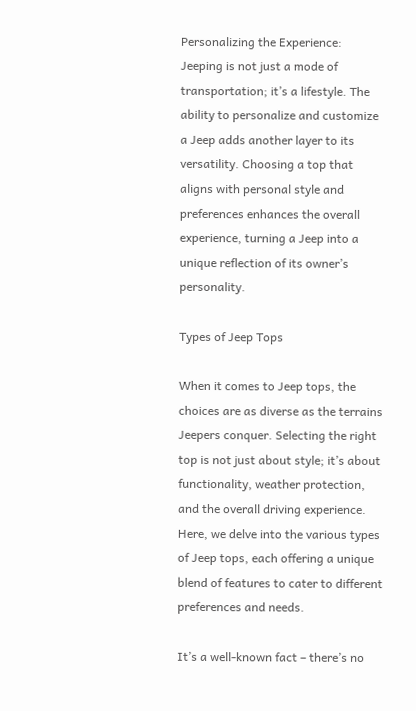Personalizing the Experience: Jeeping is not just a mode of transportation; it’s a lifestyle. The ability to personalize and customize a Jeep adds another layer to its versatility. Choosing a top that aligns with personal style and preferences enhances the overall experience, turning a Jeep into a unique reflection of its owner’s personality.

Types of Jeep Tops

When it comes to Jeep tops, the choices are as diverse as the terrains Jeepers conquer. Selecting the right top is not just about style; it’s about functionality, weather protection, and the overall driving experience. Here, we delve into the various types of Jeep tops, each offering a unique blend of features to cater to different preferences and needs.

It’s a well-known fact – there’s no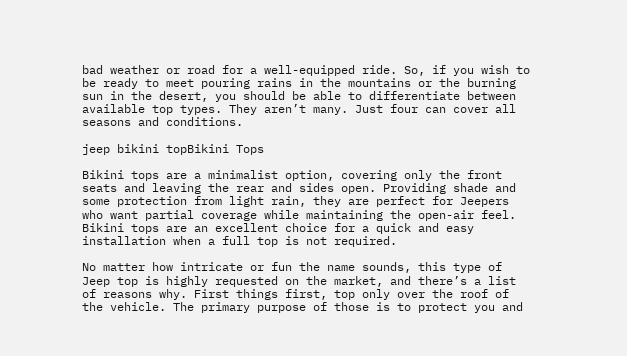bad weather or road for a well-equipped ride. So, if you wish to be ready to meet pouring rains in the mountains or the burning sun in the desert, you should be able to differentiate between available top types. They aren’t many. Just four can cover all seasons and conditions.

jeep bikini topBikini Tops

Bikini tops are a minimalist option, covering only the front seats and leaving the rear and sides open. Providing shade and some protection from light rain, they are perfect for Jeepers who want partial coverage while maintaining the open-air feel. Bikini tops are an excellent choice for a quick and easy installation when a full top is not required.

No matter how intricate or fun the name sounds, this type of Jeep top is highly requested on the market, and there’s a list of reasons why. First things first, top only over the roof of the vehicle. The primary purpose of those is to protect you and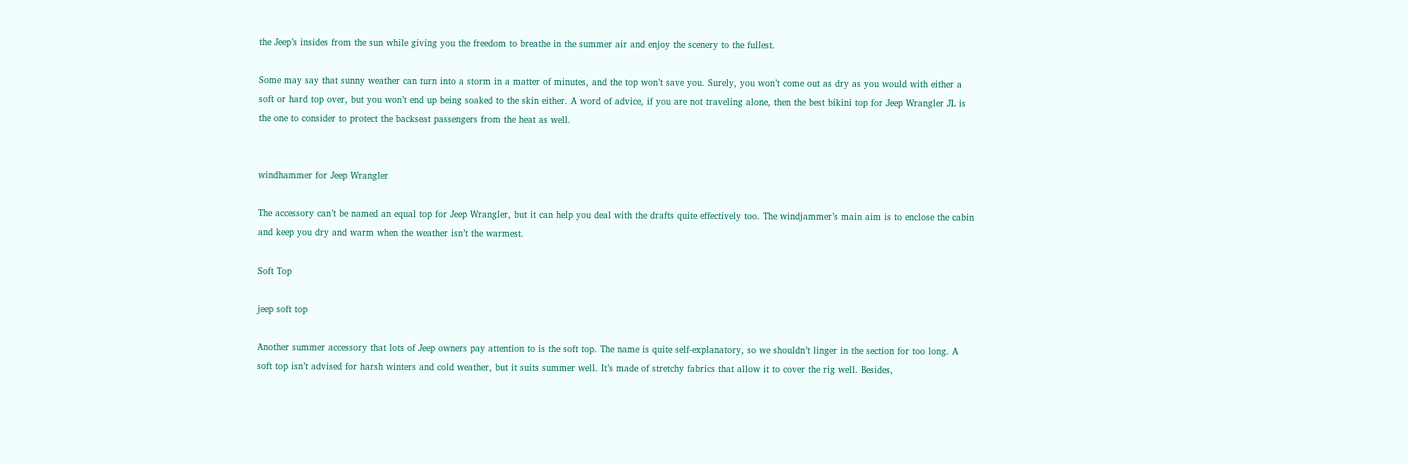the Jeep’s insides from the sun while giving you the freedom to breathe in the summer air and enjoy the scenery to the fullest.

Some may say that sunny weather can turn into a storm in a matter of minutes, and the top won’t save you. Surely, you won’t come out as dry as you would with either a soft or hard top over, but you won’t end up being soaked to the skin either. A word of advice, if you are not traveling alone, then the best bikini top for Jeep Wrangler JL is the one to consider to protect the backseat passengers from the heat as well.


windhammer for Jeep Wrangler

The accessory can’t be named an equal top for Jeep Wrangler, but it can help you deal with the drafts quite effectively too. The windjammer’s main aim is to enclose the cabin and keep you dry and warm when the weather isn’t the warmest.

Soft Top

jeep soft top

Another summer accessory that lots of Jeep owners pay attention to is the soft top. The name is quite self-explanatory, so we shouldn’t linger in the section for too long. A soft top isn’t advised for harsh winters and cold weather, but it suits summer well. It’s made of stretchy fabrics that allow it to cover the rig well. Besides,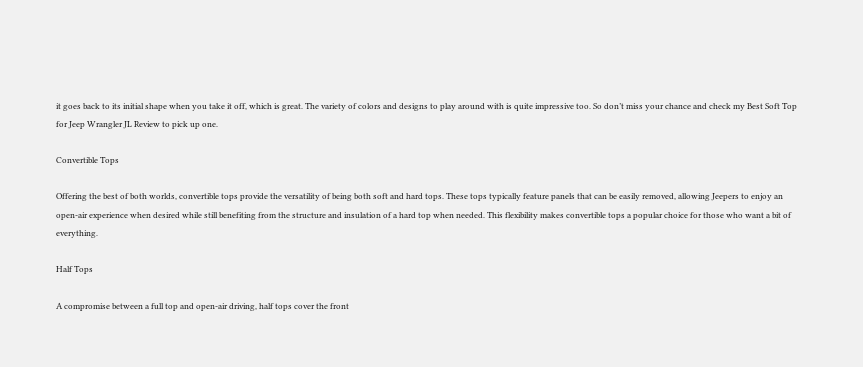it goes back to its initial shape when you take it off, which is great. The variety of colors and designs to play around with is quite impressive too. So don’t miss your chance and check my Best Soft Top for Jeep Wrangler JL Review to pick up one.

Convertible Tops

Offering the best of both worlds, convertible tops provide the versatility of being both soft and hard tops. These tops typically feature panels that can be easily removed, allowing Jeepers to enjoy an open-air experience when desired while still benefiting from the structure and insulation of a hard top when needed. This flexibility makes convertible tops a popular choice for those who want a bit of everything.

Half Tops

A compromise between a full top and open-air driving, half tops cover the front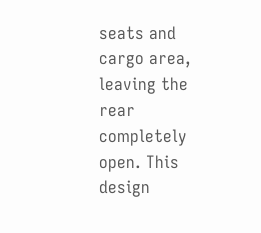seats and cargo area, leaving the rear completely open. This design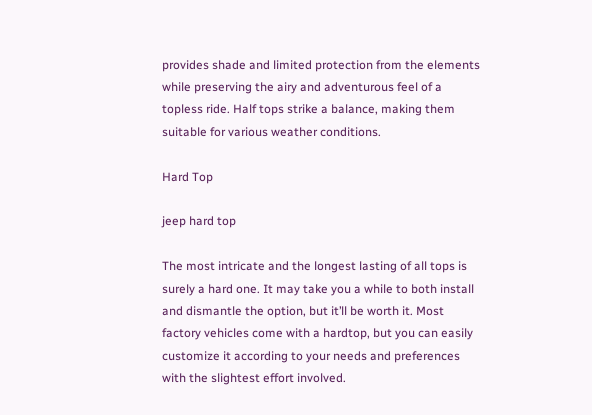provides shade and limited protection from the elements while preserving the airy and adventurous feel of a topless ride. Half tops strike a balance, making them suitable for various weather conditions.

Hard Top

jeep hard top

The most intricate and the longest lasting of all tops is surely a hard one. It may take you a while to both install and dismantle the option, but it’ll be worth it. Most factory vehicles come with a hardtop, but you can easily customize it according to your needs and preferences with the slightest effort involved.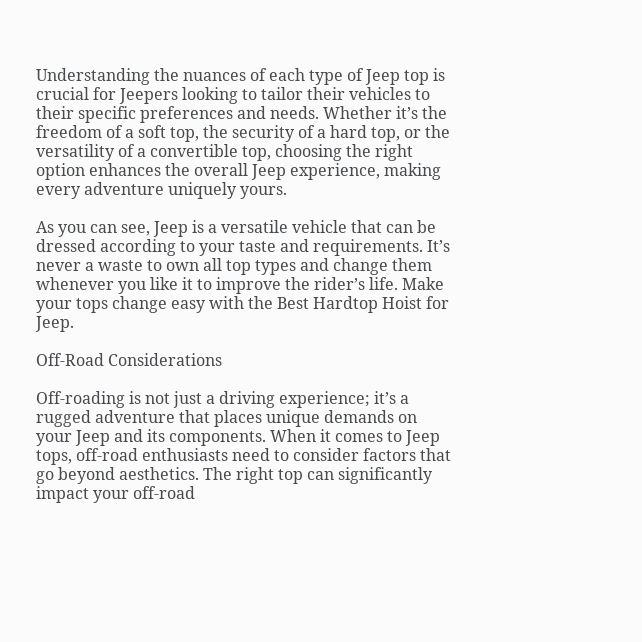Understanding the nuances of each type of Jeep top is crucial for Jeepers looking to tailor their vehicles to their specific preferences and needs. Whether it’s the freedom of a soft top, the security of a hard top, or the versatility of a convertible top, choosing the right option enhances the overall Jeep experience, making every adventure uniquely yours.

As you can see, Jeep is a versatile vehicle that can be dressed according to your taste and requirements. It’s never a waste to own all top types and change them whenever you like it to improve the rider’s life. Make your tops change easy with the Best Hardtop Hoist for Jeep.

Off-Road Considerations

Off-roading is not just a driving experience; it’s a rugged adventure that places unique demands on your Jeep and its components. When it comes to Jeep tops, off-road enthusiasts need to consider factors that go beyond aesthetics. The right top can significantly impact your off-road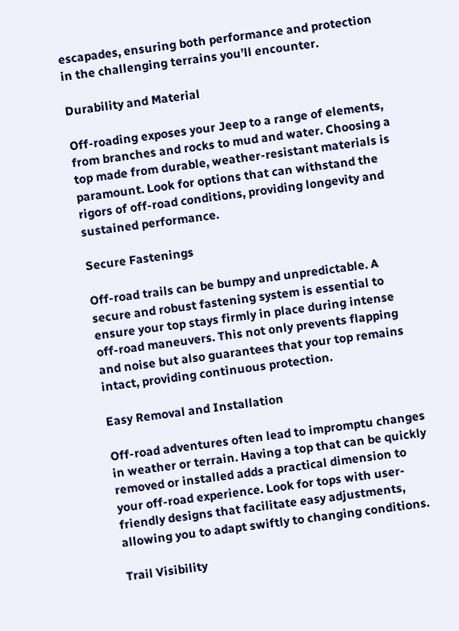escapades, ensuring both performance and protection in the challenging terrains you’ll encounter.

Durability and Material

Off-roading exposes your Jeep to a range of elements, from branches and rocks to mud and water. Choosing a top made from durable, weather-resistant materials is paramount. Look for options that can withstand the rigors of off-road conditions, providing longevity and sustained performance.

Secure Fastenings

Off-road trails can be bumpy and unpredictable. A secure and robust fastening system is essential to ensure your top stays firmly in place during intense off-road maneuvers. This not only prevents flapping and noise but also guarantees that your top remains intact, providing continuous protection.

Easy Removal and Installation

Off-road adventures often lead to impromptu changes in weather or terrain. Having a top that can be quickly removed or installed adds a practical dimension to your off-road experience. Look for tops with user-friendly designs that facilitate easy adjustments, allowing you to adapt swiftly to changing conditions.

Trail Visibility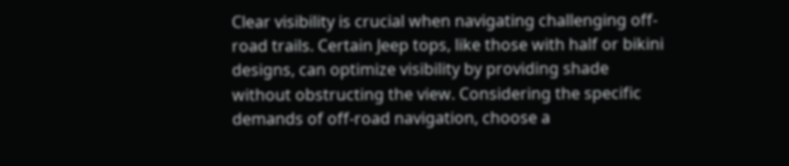Clear visibility is crucial when navigating challenging off-road trails. Certain Jeep tops, like those with half or bikini designs, can optimize visibility by providing shade without obstructing the view. Considering the specific demands of off-road navigation, choose a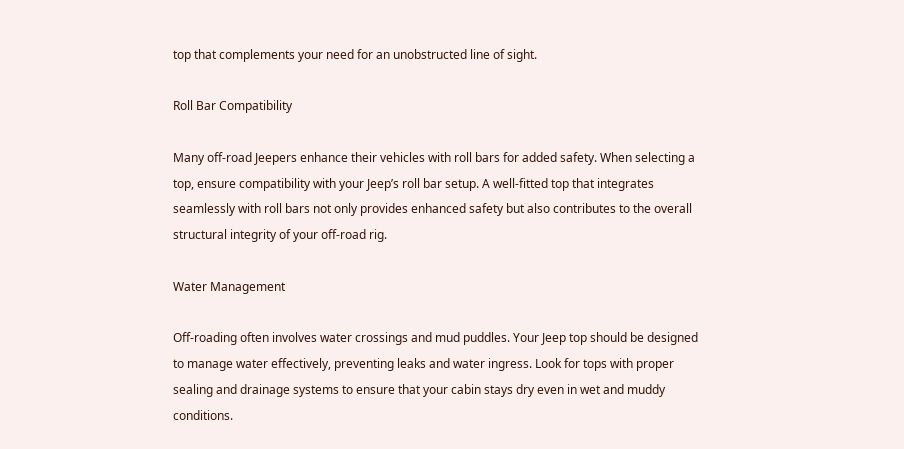top that complements your need for an unobstructed line of sight.

Roll Bar Compatibility

Many off-road Jeepers enhance their vehicles with roll bars for added safety. When selecting a top, ensure compatibility with your Jeep’s roll bar setup. A well-fitted top that integrates seamlessly with roll bars not only provides enhanced safety but also contributes to the overall structural integrity of your off-road rig.

Water Management

Off-roading often involves water crossings and mud puddles. Your Jeep top should be designed to manage water effectively, preventing leaks and water ingress. Look for tops with proper sealing and drainage systems to ensure that your cabin stays dry even in wet and muddy conditions.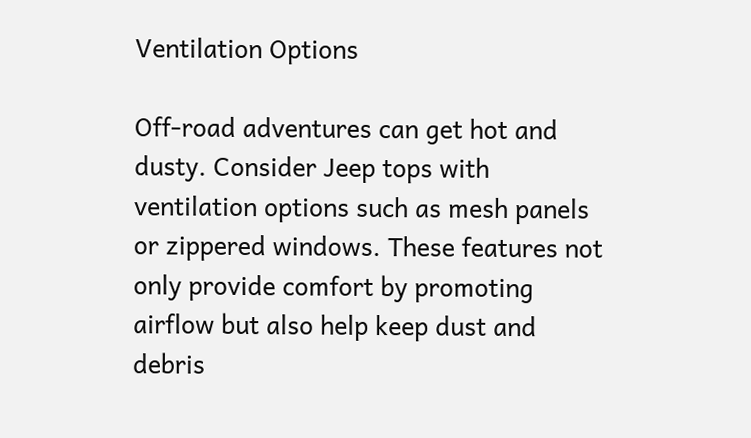Ventilation Options

Off-road adventures can get hot and dusty. Consider Jeep tops with ventilation options such as mesh panels or zippered windows. These features not only provide comfort by promoting airflow but also help keep dust and debris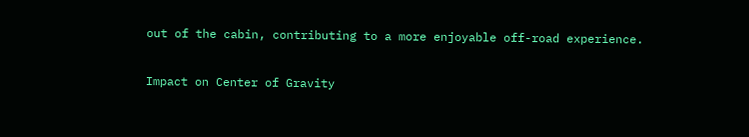out of the cabin, contributing to a more enjoyable off-road experience.

Impact on Center of Gravity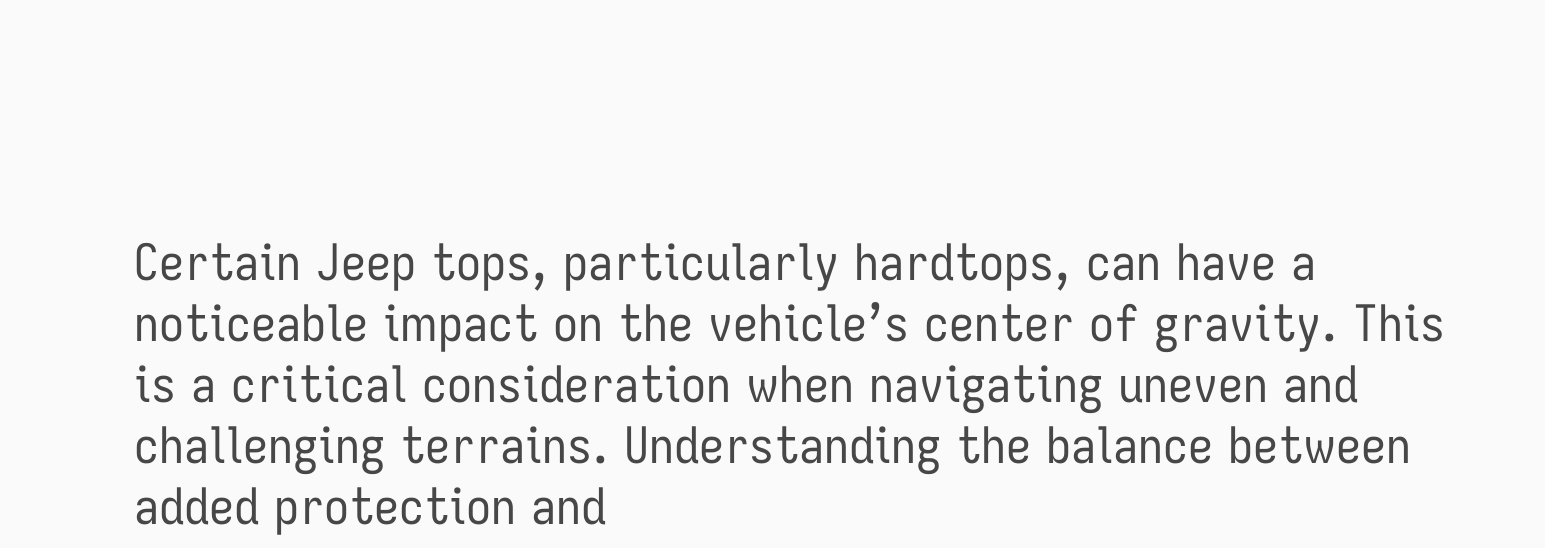Certain Jeep tops, particularly hardtops, can have a noticeable impact on the vehicle’s center of gravity. This is a critical consideration when navigating uneven and challenging terrains. Understanding the balance between added protection and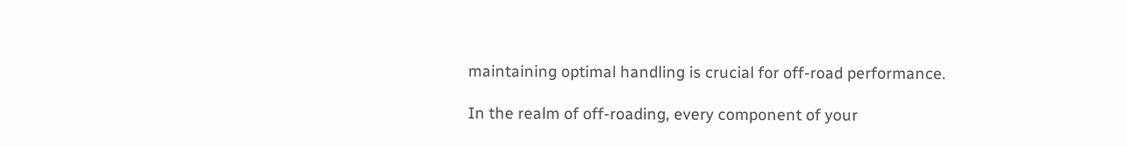maintaining optimal handling is crucial for off-road performance.

In the realm of off-roading, every component of your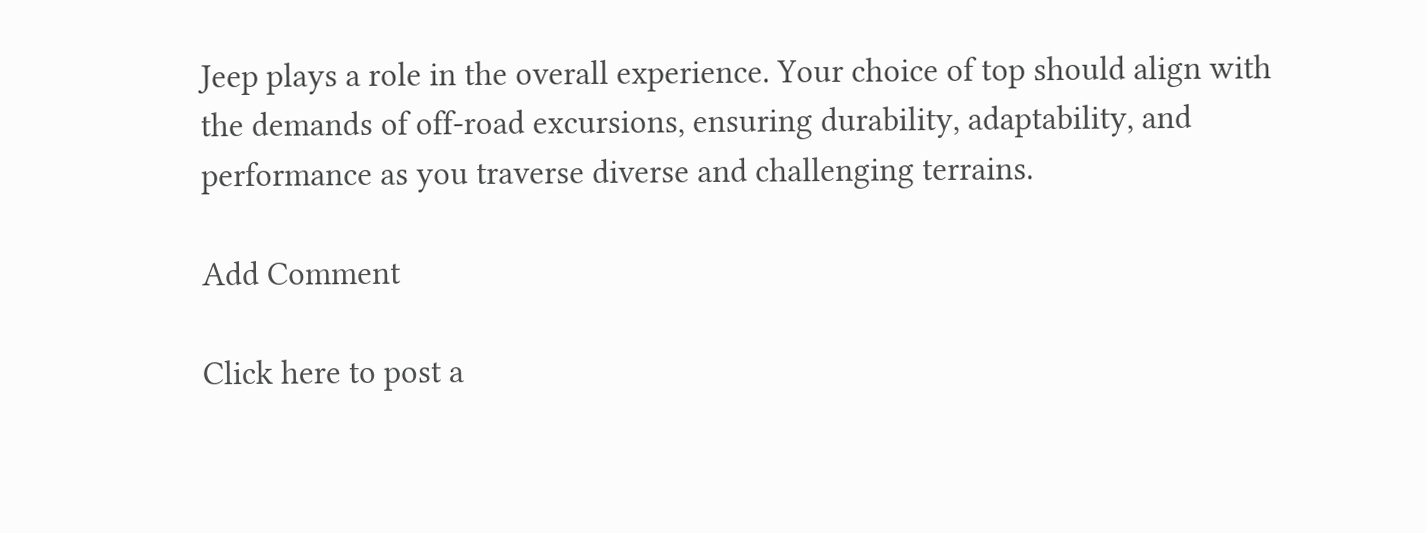Jeep plays a role in the overall experience. Your choice of top should align with the demands of off-road excursions, ensuring durability, adaptability, and performance as you traverse diverse and challenging terrains.

Add Comment

Click here to post a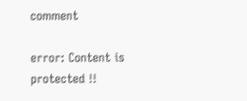comment

error: Content is protected !!